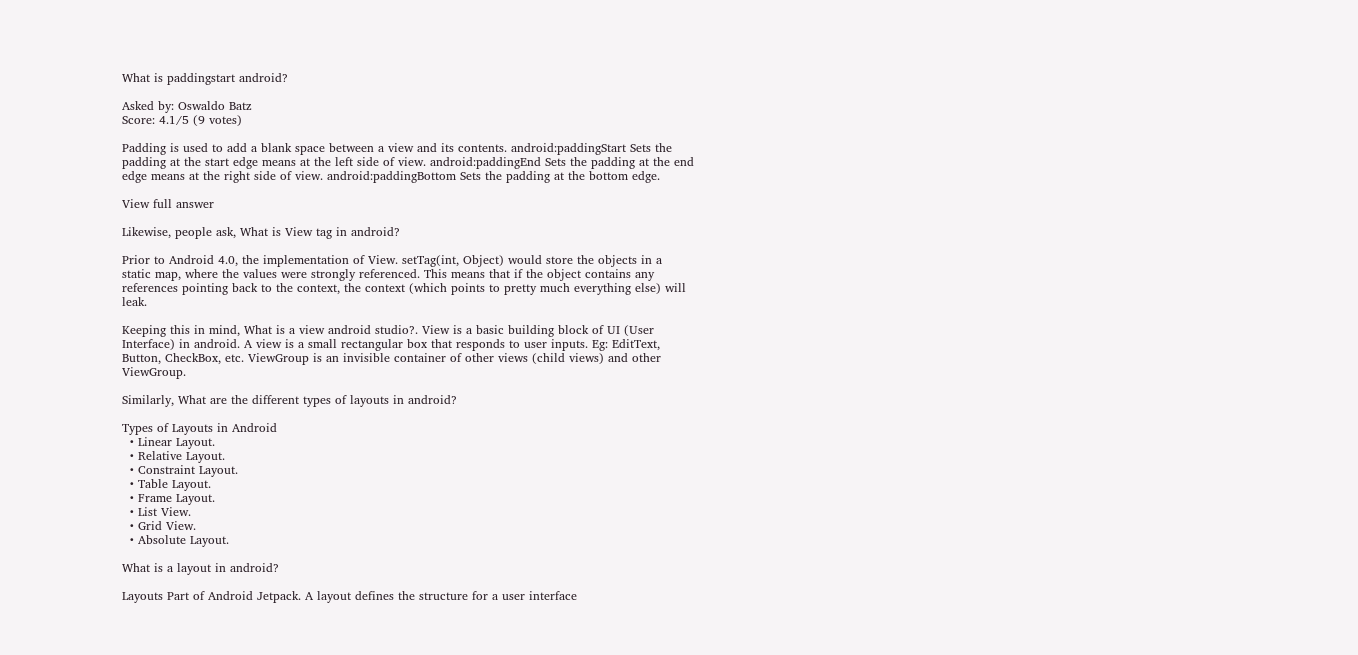What is paddingstart android?

Asked by: Oswaldo Batz
Score: 4.1/5 (9 votes)

Padding is used to add a blank space between a view and its contents. android:paddingStart Sets the padding at the start edge means at the left side of view. android:paddingEnd Sets the padding at the end edge means at the right side of view. android:paddingBottom Sets the padding at the bottom edge.

View full answer

Likewise, people ask, What is View tag in android?

Prior to Android 4.0, the implementation of View. setTag(int, Object) would store the objects in a static map, where the values were strongly referenced. This means that if the object contains any references pointing back to the context, the context (which points to pretty much everything else) will leak.

Keeping this in mind, What is a view android studio?. View is a basic building block of UI (User Interface) in android. A view is a small rectangular box that responds to user inputs. Eg: EditText, Button, CheckBox, etc. ViewGroup is an invisible container of other views (child views) and other ViewGroup.

Similarly, What are the different types of layouts in android?

Types of Layouts in Android
  • Linear Layout.
  • Relative Layout.
  • Constraint Layout.
  • Table Layout.
  • Frame Layout.
  • List View.
  • Grid View.
  • Absolute Layout.

What is a layout in android?

Layouts Part of Android Jetpack. A layout defines the structure for a user interface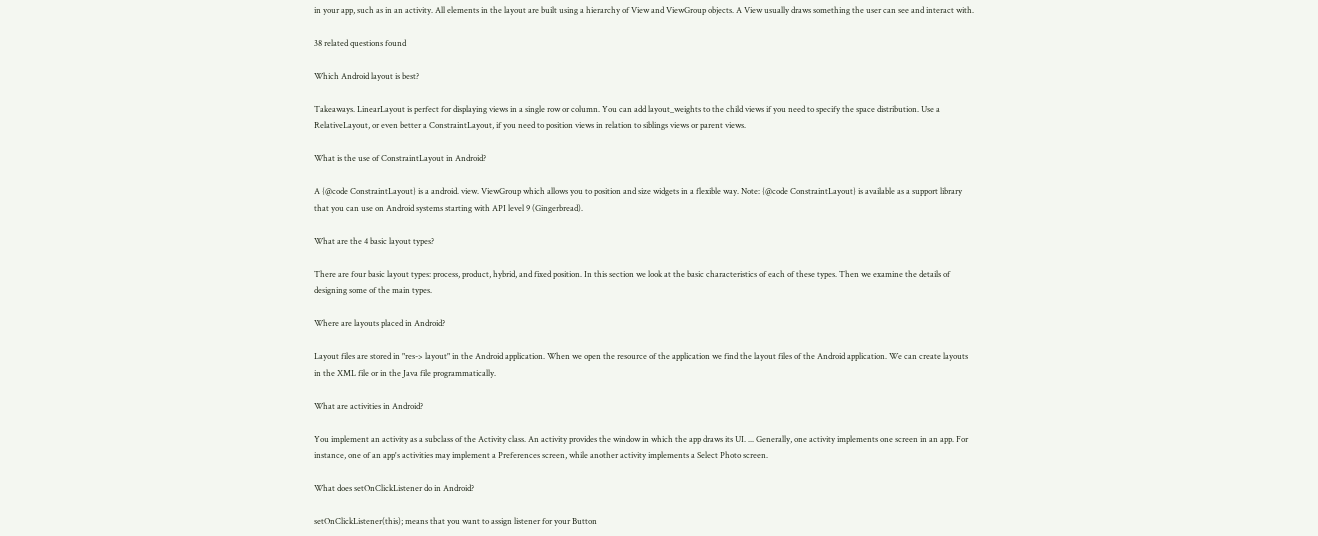in your app, such as in an activity. All elements in the layout are built using a hierarchy of View and ViewGroup objects. A View usually draws something the user can see and interact with.

38 related questions found

Which Android layout is best?

Takeaways. LinearLayout is perfect for displaying views in a single row or column. You can add layout_weights to the child views if you need to specify the space distribution. Use a RelativeLayout, or even better a ConstraintLayout, if you need to position views in relation to siblings views or parent views.

What is the use of ConstraintLayout in Android?

A {@code ConstraintLayout} is a android. view. ViewGroup which allows you to position and size widgets in a flexible way. Note: {@code ConstraintLayout} is available as a support library that you can use on Android systems starting with API level 9 (Gingerbread).

What are the 4 basic layout types?

There are four basic layout types: process, product, hybrid, and fixed position. In this section we look at the basic characteristics of each of these types. Then we examine the details of designing some of the main types.

Where are layouts placed in Android?

Layout files are stored in "res-> layout" in the Android application. When we open the resource of the application we find the layout files of the Android application. We can create layouts in the XML file or in the Java file programmatically.

What are activities in Android?

You implement an activity as a subclass of the Activity class. An activity provides the window in which the app draws its UI. ... Generally, one activity implements one screen in an app. For instance, one of an app's activities may implement a Preferences screen, while another activity implements a Select Photo screen.

What does setOnClickListener do in Android?

setOnClickListener(this); means that you want to assign listener for your Button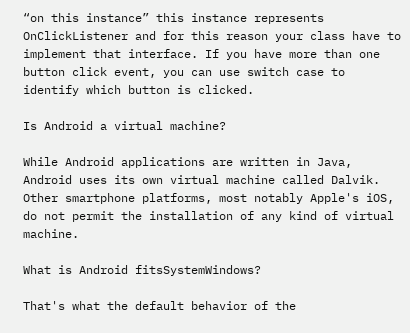“on this instance” this instance represents OnClickListener and for this reason your class have to implement that interface. If you have more than one button click event, you can use switch case to identify which button is clicked.

Is Android a virtual machine?

While Android applications are written in Java, Android uses its own virtual machine called Dalvik. Other smartphone platforms, most notably Apple's iOS, do not permit the installation of any kind of virtual machine.

What is Android fitsSystemWindows?

That's what the default behavior of the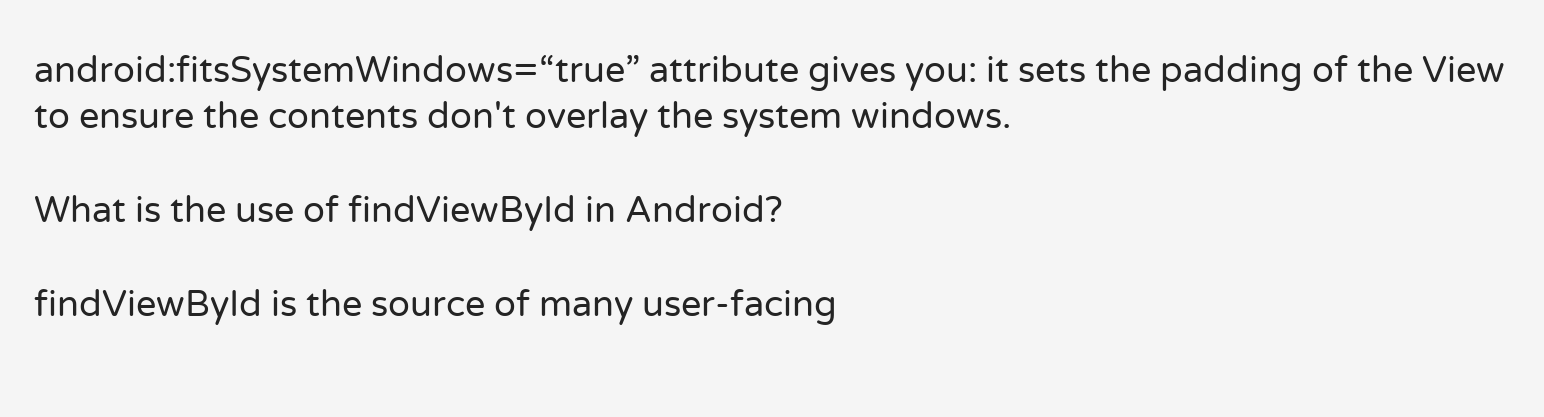android:fitsSystemWindows=“true” attribute gives you: it sets the padding of the View to ensure the contents don't overlay the system windows.

What is the use of findViewById in Android?

findViewById is the source of many user-facing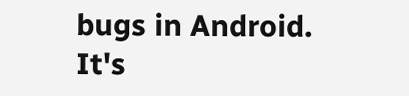bugs in Android. It's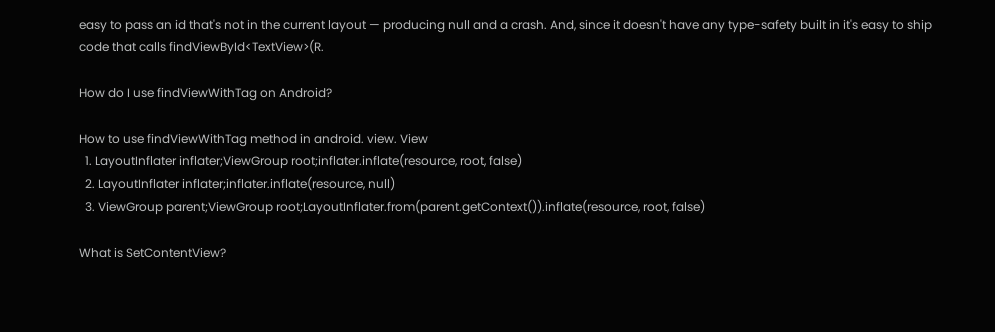easy to pass an id that's not in the current layout — producing null and a crash. And, since it doesn't have any type-safety built in it's easy to ship code that calls findViewById<TextView>(R.

How do I use findViewWithTag on Android?

How to use findViewWithTag method in android. view. View
  1. LayoutInflater inflater;ViewGroup root;inflater.inflate(resource, root, false)
  2. LayoutInflater inflater;inflater.inflate(resource, null)
  3. ViewGroup parent;ViewGroup root;LayoutInflater.from(parent.getContext()).inflate(resource, root, false)

What is SetContentView?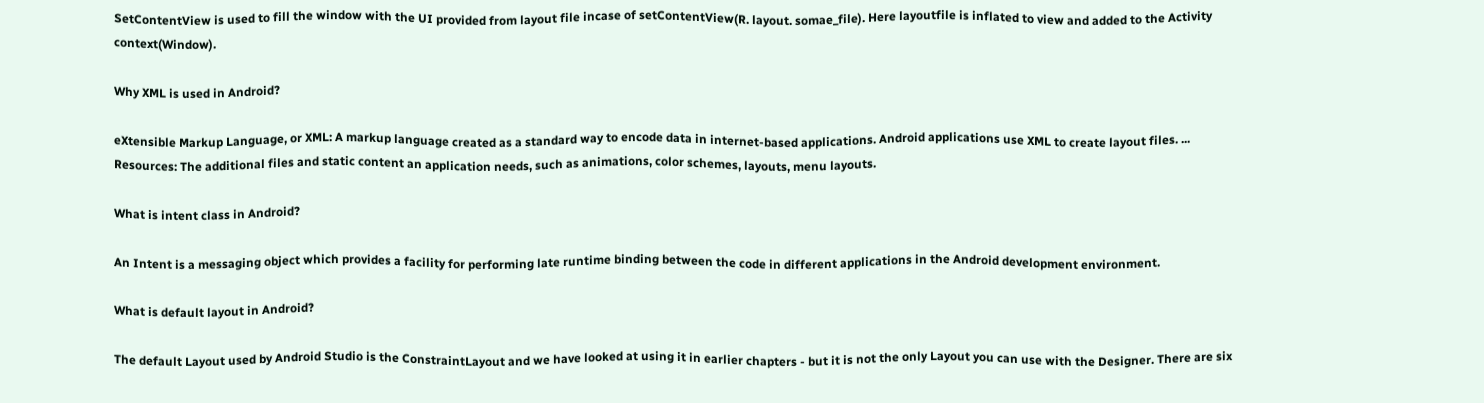SetContentView is used to fill the window with the UI provided from layout file incase of setContentView(R. layout. somae_file). Here layoutfile is inflated to view and added to the Activity context(Window).

Why XML is used in Android?

eXtensible Markup Language, or XML: A markup language created as a standard way to encode data in internet-based applications. Android applications use XML to create layout files. ... Resources: The additional files and static content an application needs, such as animations, color schemes, layouts, menu layouts.

What is intent class in Android?

An Intent is a messaging object which provides a facility for performing late runtime binding between the code in different applications in the Android development environment.

What is default layout in Android?

The default Layout used by Android Studio is the ConstraintLayout and we have looked at using it in earlier chapters - but it is not the only Layout you can use with the Designer. There are six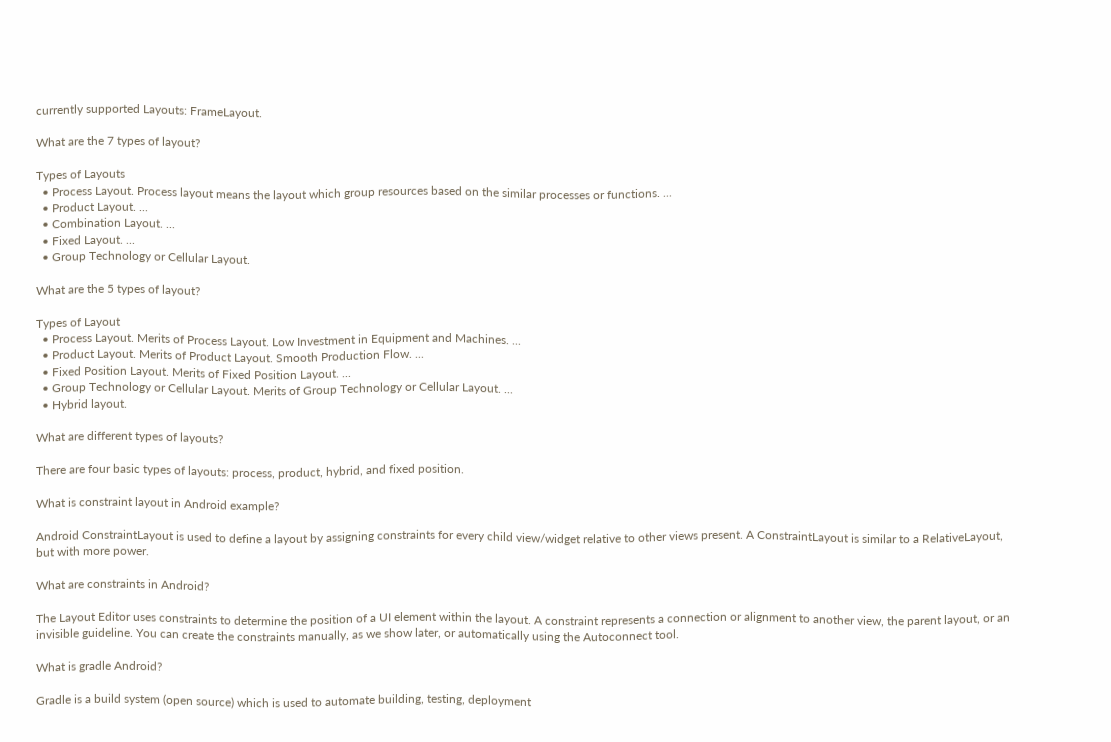currently supported Layouts: FrameLayout.

What are the 7 types of layout?

Types of Layouts
  • Process Layout. Process layout means the layout which group resources based on the similar processes or functions. ...
  • Product Layout. ...
  • Combination Layout. ...
  • Fixed Layout. ...
  • Group Technology or Cellular Layout.

What are the 5 types of layout?

Types of Layout
  • Process Layout. Merits of Process Layout. Low Investment in Equipment and Machines. ...
  • Product Layout. Merits of Product Layout. Smooth Production Flow. ...
  • Fixed Position Layout. Merits of Fixed Position Layout. ...
  • Group Technology or Cellular Layout. Merits of Group Technology or Cellular Layout. ...
  • Hybrid layout.

What are different types of layouts?

There are four basic types of layouts: process, product, hybrid, and fixed position.

What is constraint layout in Android example?

Android ConstraintLayout is used to define a layout by assigning constraints for every child view/widget relative to other views present. A ConstraintLayout is similar to a RelativeLayout, but with more power.

What are constraints in Android?

The Layout Editor uses constraints to determine the position of a UI element within the layout. A constraint represents a connection or alignment to another view, the parent layout, or an invisible guideline. You can create the constraints manually, as we show later, or automatically using the Autoconnect tool.

What is gradle Android?

Gradle is a build system (open source) which is used to automate building, testing, deployment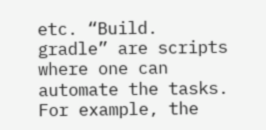etc. “Build. gradle” are scripts where one can automate the tasks. For example, the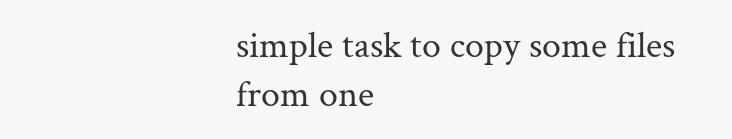simple task to copy some files from one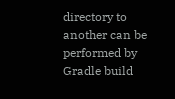directory to another can be performed by Gradle build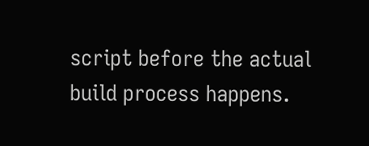script before the actual build process happens.